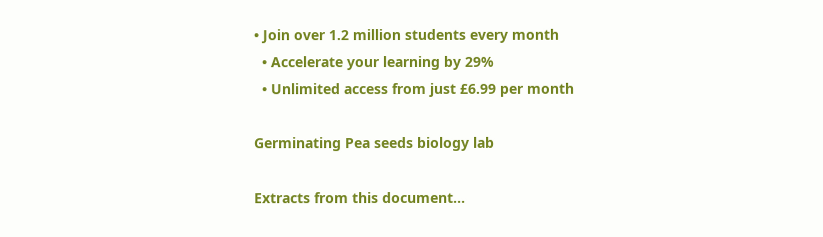• Join over 1.2 million students every month
  • Accelerate your learning by 29%
  • Unlimited access from just £6.99 per month

Germinating Pea seeds biology lab

Extracts from this document...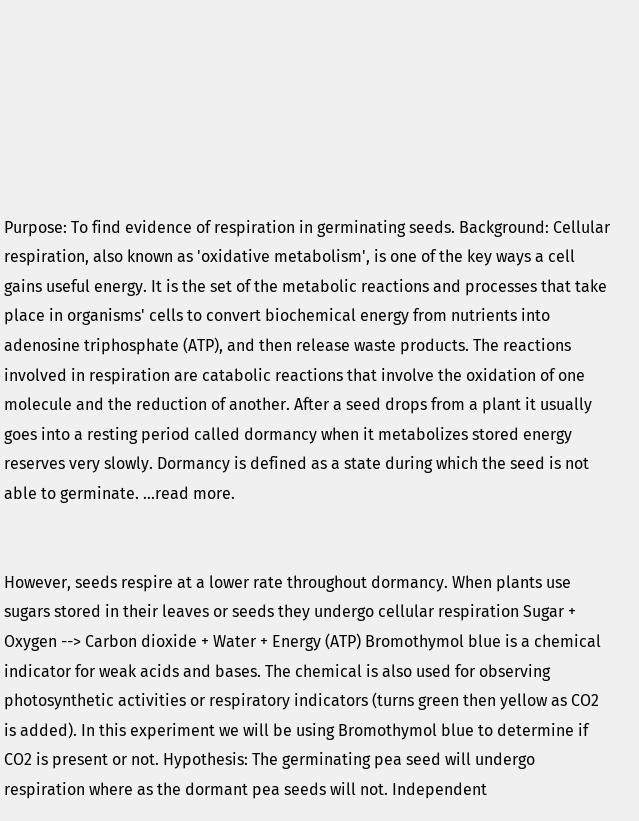Purpose: To find evidence of respiration in germinating seeds. Background: Cellular respiration, also known as 'oxidative metabolism', is one of the key ways a cell gains useful energy. It is the set of the metabolic reactions and processes that take place in organisms' cells to convert biochemical energy from nutrients into adenosine triphosphate (ATP), and then release waste products. The reactions involved in respiration are catabolic reactions that involve the oxidation of one molecule and the reduction of another. After a seed drops from a plant it usually goes into a resting period called dormancy when it metabolizes stored energy reserves very slowly. Dormancy is defined as a state during which the seed is not able to germinate. ...read more.


However, seeds respire at a lower rate throughout dormancy. When plants use sugars stored in their leaves or seeds they undergo cellular respiration Sugar + Oxygen --> Carbon dioxide + Water + Energy (ATP) Bromothymol blue is a chemical indicator for weak acids and bases. The chemical is also used for observing photosynthetic activities or respiratory indicators (turns green then yellow as CO2 is added). In this experiment we will be using Bromothymol blue to determine if CO2 is present or not. Hypothesis: The germinating pea seed will undergo respiration where as the dormant pea seeds will not. Independent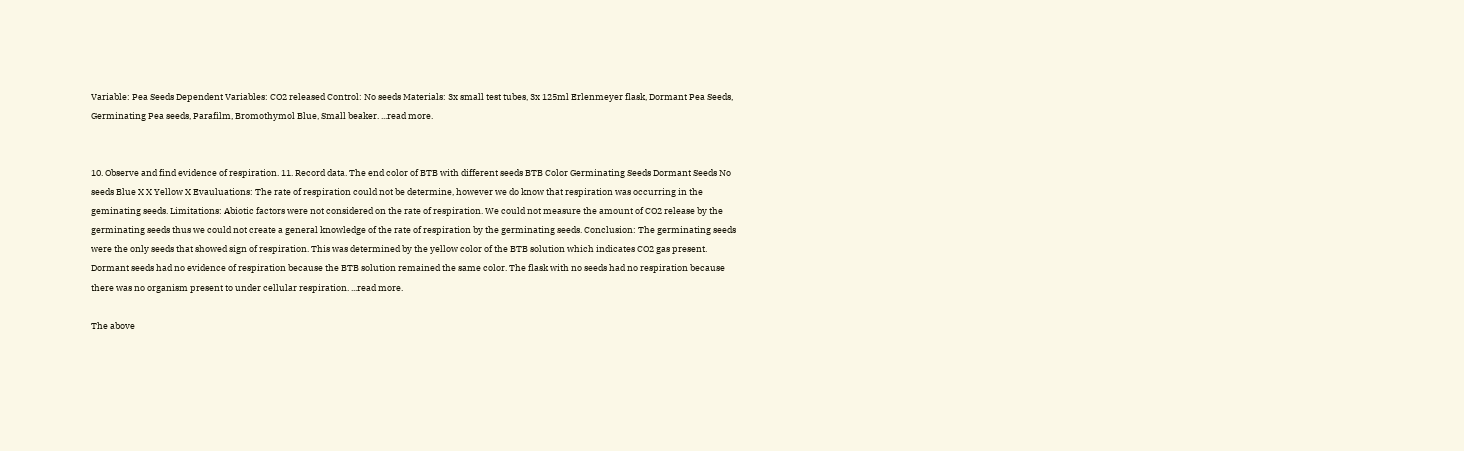Variable: Pea Seeds Dependent Variables: CO2 released Control: No seeds Materials: 3x small test tubes, 3x 125ml Erlenmeyer flask, Dormant Pea Seeds, Germinating Pea seeds, Parafilm, Bromothymol Blue, Small beaker. ...read more.


10. Observe and find evidence of respiration. 11. Record data. The end color of BTB with different seeds BTB Color Germinating Seeds Dormant Seeds No seeds Blue X X Yellow X Evauluations: The rate of respiration could not be determine, however we do know that respiration was occurring in the geminating seeds. Limitations: Abiotic factors were not considered on the rate of respiration. We could not measure the amount of CO2 release by the germinating seeds thus we could not create a general knowledge of the rate of respiration by the germinating seeds. Conclusion: The germinating seeds were the only seeds that showed sign of respiration. This was determined by the yellow color of the BTB solution which indicates CO2 gas present. Dormant seeds had no evidence of respiration because the BTB solution remained the same color. The flask with no seeds had no respiration because there was no organism present to under cellular respiration. ...read more.

The above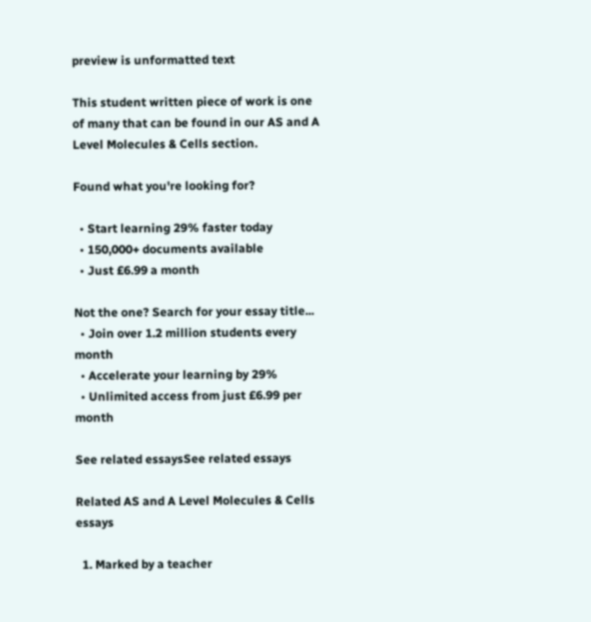preview is unformatted text

This student written piece of work is one of many that can be found in our AS and A Level Molecules & Cells section.

Found what you're looking for?

  • Start learning 29% faster today
  • 150,000+ documents available
  • Just £6.99 a month

Not the one? Search for your essay title...
  • Join over 1.2 million students every month
  • Accelerate your learning by 29%
  • Unlimited access from just £6.99 per month

See related essaysSee related essays

Related AS and A Level Molecules & Cells essays

  1. Marked by a teacher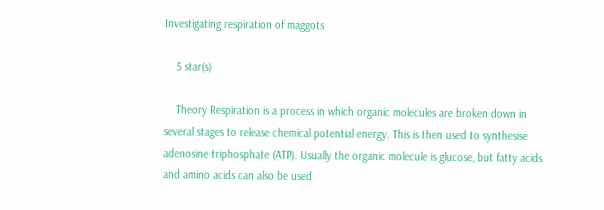Investigating respiration of maggots

    5 star(s)

    Theory Respiration is a process in which organic molecules are broken down in several stages to release chemical potential energy. This is then used to synthesise adenosine triphosphate (ATP). Usually the organic molecule is glucose, but fatty acids and amino acids can also be used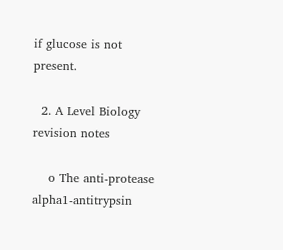if glucose is not present.

  2. A Level Biology revision notes

    o The anti-protease alpha1-antitrypsin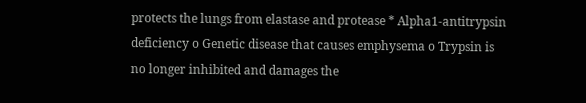protects the lungs from elastase and protease * Alpha1-antitrypsin deficiency o Genetic disease that causes emphysema o Trypsin is no longer inhibited and damages the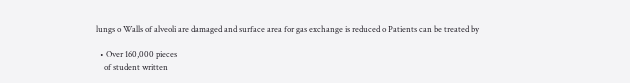lungs o Walls of alveoli are damaged and surface area for gas exchange is reduced o Patients can be treated by

  • Over 160,000 pieces
    of student written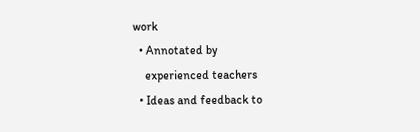work
  • Annotated by
    experienced teachers
  • Ideas and feedback to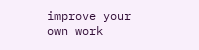improve your own work